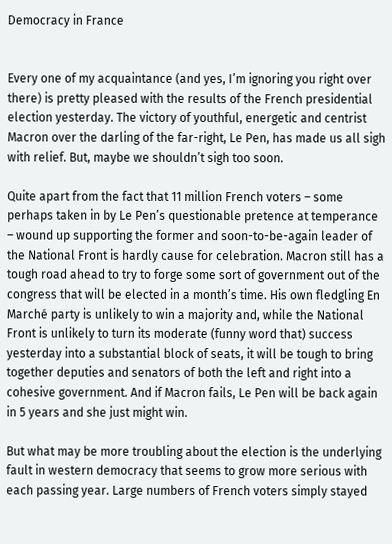Democracy in France


Every one of my acquaintance (and yes, I’m ignoring you right over there) is pretty pleased with the results of the French presidential election yesterday. The victory of youthful, energetic and centrist Macron over the darling of the far-right, Le Pen, has made us all sigh with relief. But, maybe we shouldn’t sigh too soon.

Quite apart from the fact that 11 million French voters – some perhaps taken in by Le Pen’s questionable pretence at temperance – wound up supporting the former and soon-to-be-again leader of the National Front is hardly cause for celebration. Macron still has a tough road ahead to try to forge some sort of government out of the congress that will be elected in a month’s time. His own fledgling En Marché party is unlikely to win a majority and, while the National Front is unlikely to turn its moderate (funny word that) success yesterday into a substantial block of seats, it will be tough to bring together deputies and senators of both the left and right into a cohesive government. And if Macron fails, Le Pen will be back again in 5 years and she just might win.

But what may be more troubling about the election is the underlying fault in western democracy that seems to grow more serious with each passing year. Large numbers of French voters simply stayed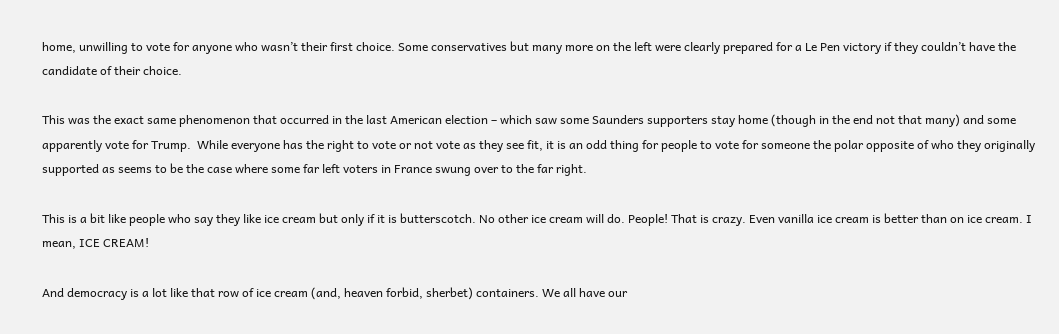home, unwilling to vote for anyone who wasn’t their first choice. Some conservatives but many more on the left were clearly prepared for a Le Pen victory if they couldn’t have the candidate of their choice.

This was the exact same phenomenon that occurred in the last American election – which saw some Saunders supporters stay home (though in the end not that many) and some apparently vote for Trump.  While everyone has the right to vote or not vote as they see fit, it is an odd thing for people to vote for someone the polar opposite of who they originally supported as seems to be the case where some far left voters in France swung over to the far right.

This is a bit like people who say they like ice cream but only if it is butterscotch. No other ice cream will do. People! That is crazy. Even vanilla ice cream is better than on ice cream. I mean, ICE CREAM!

And democracy is a lot like that row of ice cream (and, heaven forbid, sherbet) containers. We all have our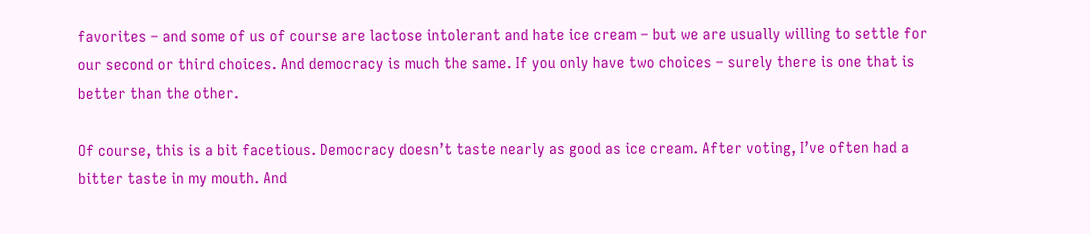favorites – and some of us of course are lactose intolerant and hate ice cream – but we are usually willing to settle for our second or third choices. And democracy is much the same. If you only have two choices – surely there is one that is better than the other.

Of course, this is a bit facetious. Democracy doesn’t taste nearly as good as ice cream. After voting, I’ve often had a bitter taste in my mouth. And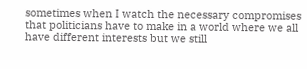sometimes when I watch the necessary compromises that politicians have to make in a world where we all have different interests but we still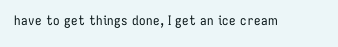have to get things done, I get an ice cream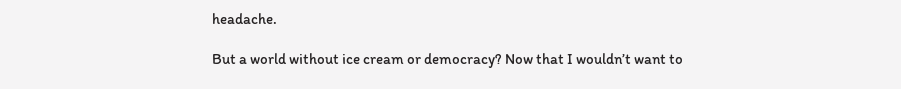headache.

But a world without ice cream or democracy? Now that I wouldn’t want to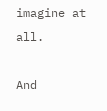imagine at all.

And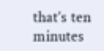that’s ten minutes